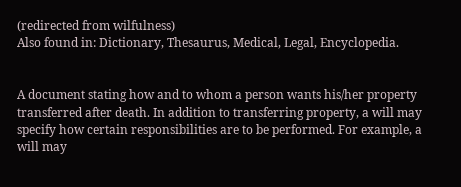(redirected from wilfulness)
Also found in: Dictionary, Thesaurus, Medical, Legal, Encyclopedia.


A document stating how and to whom a person wants his/her property transferred after death. In addition to transferring property, a will may specify how certain responsibilities are to be performed. For example, a will may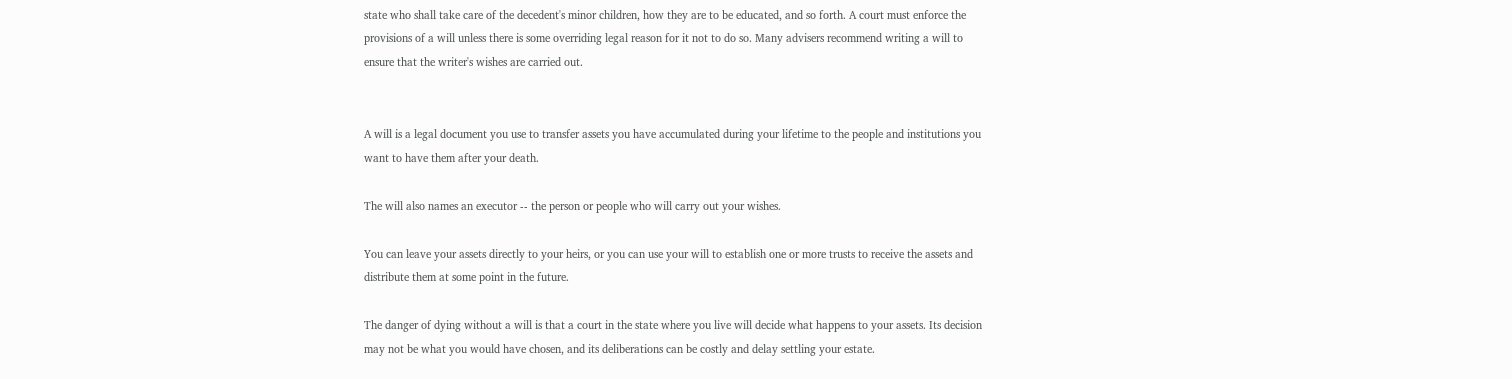state who shall take care of the decedent's minor children, how they are to be educated, and so forth. A court must enforce the provisions of a will unless there is some overriding legal reason for it not to do so. Many advisers recommend writing a will to ensure that the writer's wishes are carried out.


A will is a legal document you use to transfer assets you have accumulated during your lifetime to the people and institutions you want to have them after your death.

The will also names an executor -- the person or people who will carry out your wishes.

You can leave your assets directly to your heirs, or you can use your will to establish one or more trusts to receive the assets and distribute them at some point in the future.

The danger of dying without a will is that a court in the state where you live will decide what happens to your assets. Its decision may not be what you would have chosen, and its deliberations can be costly and delay settling your estate.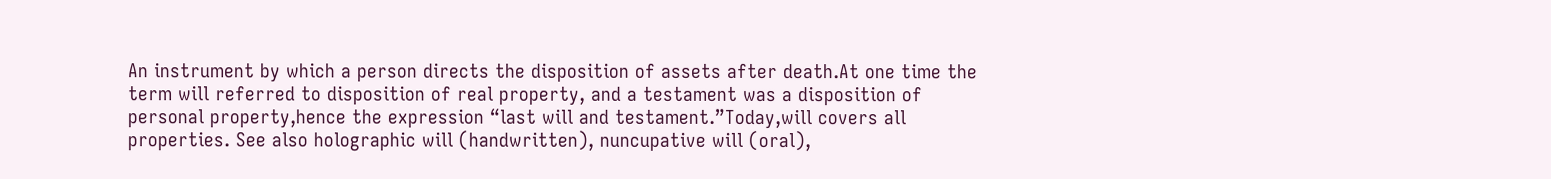An instrument by which a person directs the disposition of assets after death.At one time the term will referred to disposition of real property, and a testament was a disposition of personal property,hence the expression “last will and testament.”Today,will covers all properties. See also holographic will (handwritten), nuncupative will (oral),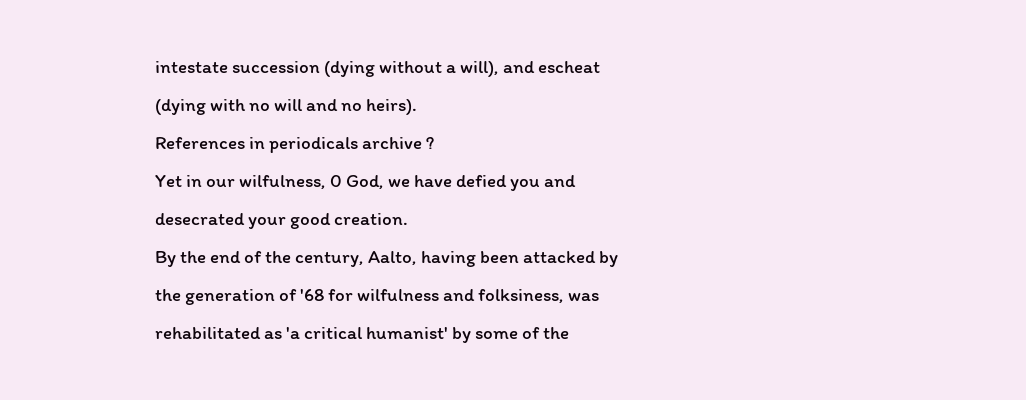intestate succession (dying without a will), and escheat (dying with no will and no heirs).
References in periodicals archive ?
Yet in our wilfulness, 0 God, we have defied you and desecrated your good creation.
By the end of the century, Aalto, having been attacked by the generation of '68 for wilfulness and folksiness, was rehabilitated as 'a critical humanist' by some of the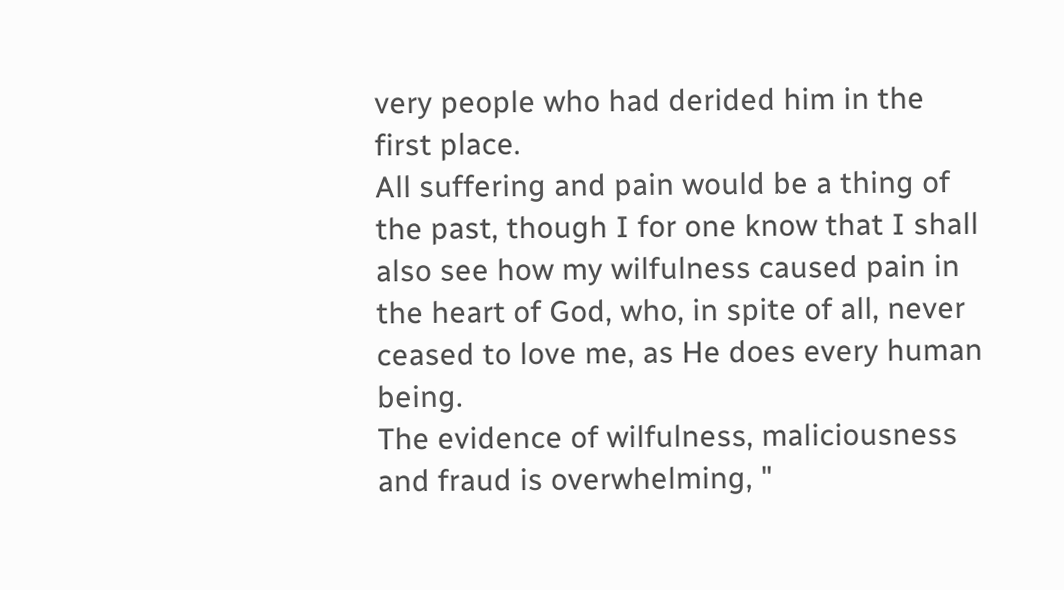very people who had derided him in the first place.
All suffering and pain would be a thing of the past, though I for one know that I shall also see how my wilfulness caused pain in the heart of God, who, in spite of all, never ceased to love me, as He does every human being.
The evidence of wilfulness, maliciousness and fraud is overwhelming, "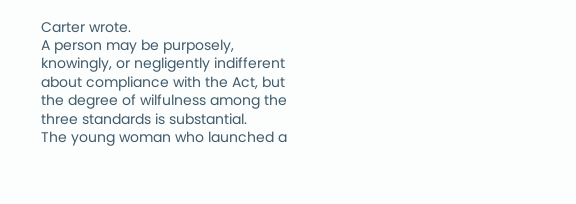Carter wrote.
A person may be purposely, knowingly, or negligently indifferent about compliance with the Act, but the degree of wilfulness among the three standards is substantial.
The young woman who launched a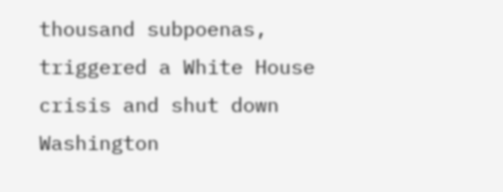thousand subpoenas, triggered a White House crisis and shut down Washington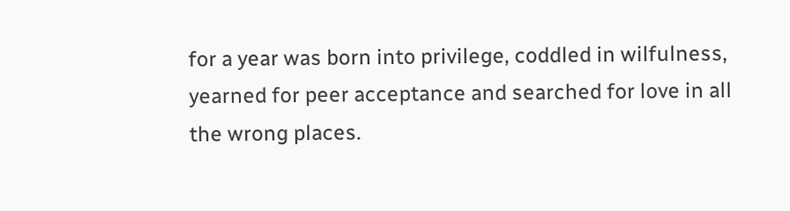for a year was born into privilege, coddled in wilfulness, yearned for peer acceptance and searched for love in all the wrong places.